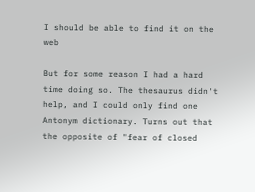I should be able to find it on the web

But for some reason I had a hard time doing so. The thesaurus didn't help, and I could only find one Antonym dictionary. Turns out that the opposite of "fear of closed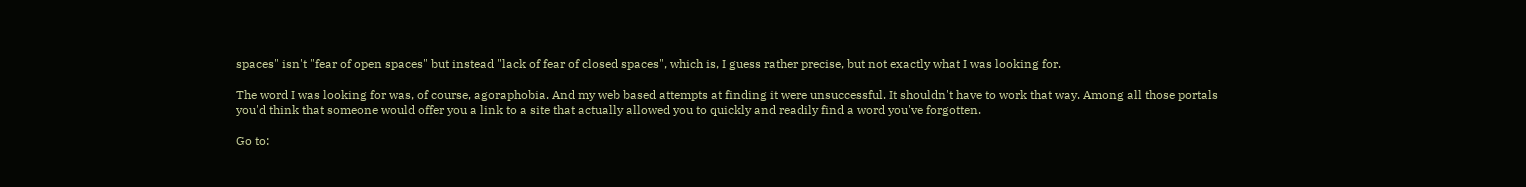spaces" isn't "fear of open spaces" but instead "lack of fear of closed spaces", which is, I guess rather precise, but not exactly what I was looking for.

The word I was looking for was, of course, agoraphobia. And my web based attempts at finding it were unsuccessful. It shouldn't have to work that way. Among all those portals you'd think that someone would offer you a link to a site that actually allowed you to quickly and readily find a word you've forgotten.

Go to: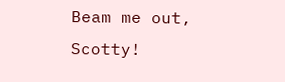Beam me out, Scotty!